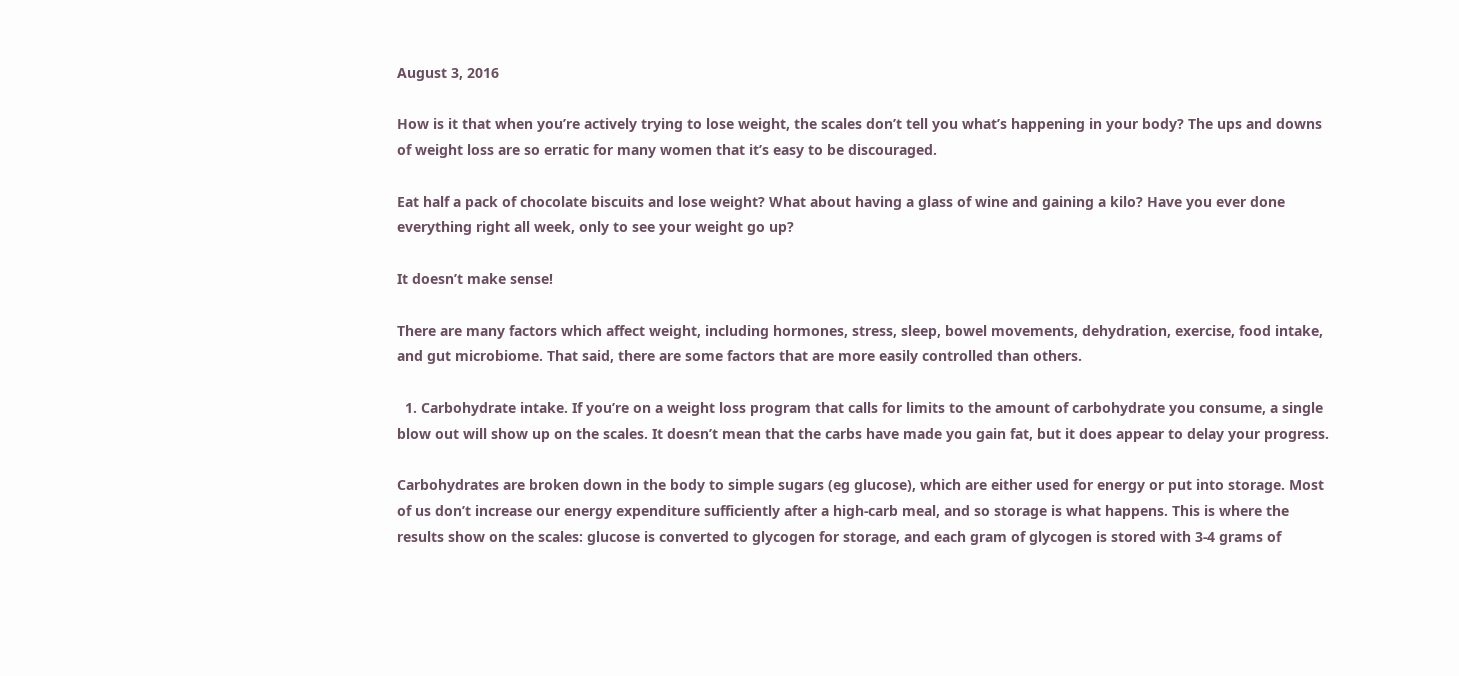August 3, 2016

How is it that when you’re actively trying to lose weight, the scales don’t tell you what’s happening in your body? The ups and downs of weight loss are so erratic for many women that it’s easy to be discouraged.

Eat half a pack of chocolate biscuits and lose weight? What about having a glass of wine and gaining a kilo? Have you ever done everything right all week, only to see your weight go up?

It doesn’t make sense!

There are many factors which affect weight, including hormones, stress, sleep, bowel movements, dehydration, exercise, food intake, and gut microbiome. That said, there are some factors that are more easily controlled than others.

  1. Carbohydrate intake. If you’re on a weight loss program that calls for limits to the amount of carbohydrate you consume, a single blow out will show up on the scales. It doesn’t mean that the carbs have made you gain fat, but it does appear to delay your progress.

Carbohydrates are broken down in the body to simple sugars (eg glucose), which are either used for energy or put into storage. Most of us don’t increase our energy expenditure sufficiently after a high-carb meal, and so storage is what happens. This is where the results show on the scales: glucose is converted to glycogen for storage, and each gram of glycogen is stored with 3-4 grams of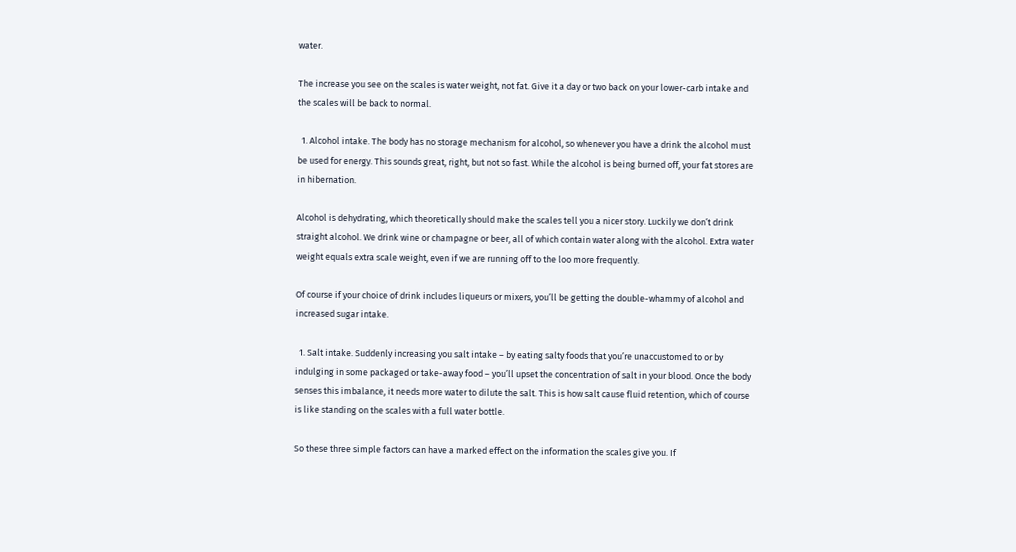water.

The increase you see on the scales is water weight, not fat. Give it a day or two back on your lower-carb intake and the scales will be back to normal.

  1. Alcohol intake. The body has no storage mechanism for alcohol, so whenever you have a drink the alcohol must be used for energy. This sounds great, right, but not so fast. While the alcohol is being burned off, your fat stores are in hibernation.

Alcohol is dehydrating, which theoretically should make the scales tell you a nicer story. Luckily we don’t drink straight alcohol. We drink wine or champagne or beer, all of which contain water along with the alcohol. Extra water weight equals extra scale weight, even if we are running off to the loo more frequently.

Of course if your choice of drink includes liqueurs or mixers, you’ll be getting the double-whammy of alcohol and increased sugar intake.

  1. Salt intake. Suddenly increasing you salt intake – by eating salty foods that you’re unaccustomed to or by indulging in some packaged or take-away food – you’ll upset the concentration of salt in your blood. Once the body senses this imbalance, it needs more water to dilute the salt. This is how salt cause fluid retention, which of course is like standing on the scales with a full water bottle.

So these three simple factors can have a marked effect on the information the scales give you. If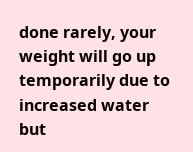done rarely, your weight will go up temporarily due to increased water but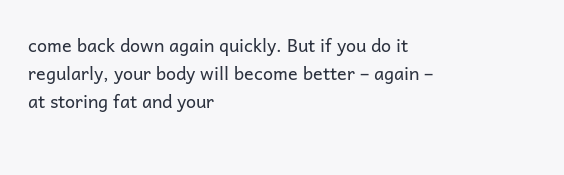come back down again quickly. But if you do it regularly, your body will become better – again – at storing fat and your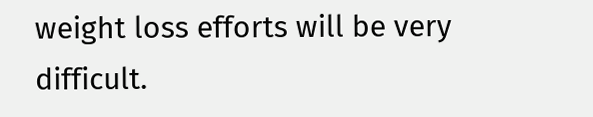weight loss efforts will be very difficult.